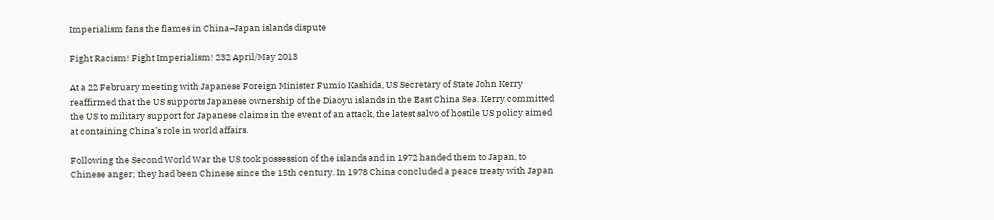Imperialism fans the flames in China–Japan islands dispute

Fight Racism! Fight Imperialism! 232 April/May 2013

At a 22 February meeting with Japanese Foreign Minister Fumio Kashida, US Secretary of State John Kerry reaffirmed that the US supports Japanese ownership of the Diaoyu islands in the East China Sea. Kerry committed the US to military support for Japanese claims in the event of an attack, the latest salvo of hostile US policy aimed at containing China’s role in world affairs.

Following the Second World War the US took possession of the islands and in 1972 handed them to Japan, to Chinese anger; they had been Chinese since the 15th century. In 1978 China concluded a peace treaty with Japan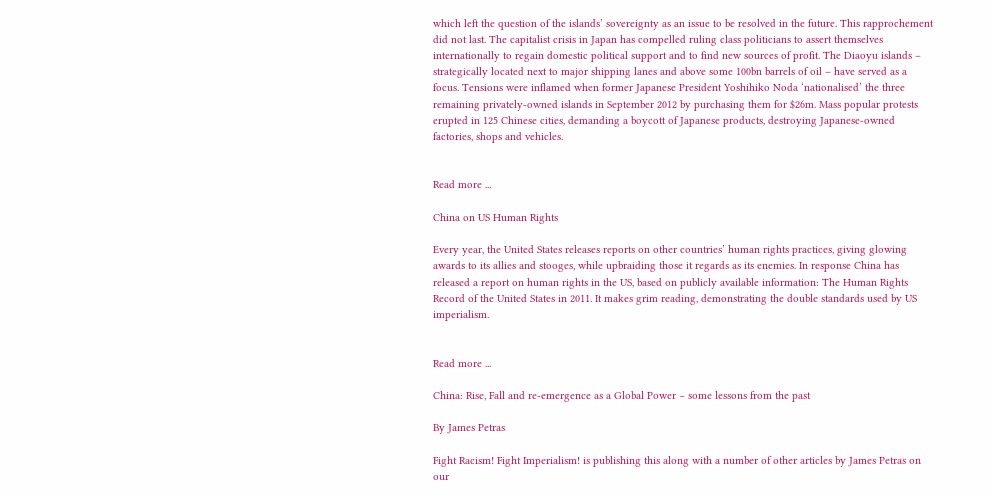which left the question of the islands’ sovereignty as an issue to be resolved in the future. This rapprochement did not last. The capitalist crisis in Japan has compelled ruling class politicians to assert themselves internationally to regain domestic political support and to find new sources of profit. The Diaoyu islands – strategically located next to major shipping lanes and above some 100bn barrels of oil – have served as a focus. Tensions were inflamed when former Japanese President Yoshihiko Noda ‘nationalised’ the three remaining privately-owned islands in September 2012 by purchasing them for $26m. Mass popular protests erupted in 125 Chinese cities, demanding a boycott of Japanese products, destroying Japanese-owned factories, shops and vehicles.


Read more ...

China on US Human Rights

Every year, the United States releases reports on other countries’ human rights practices, giving glowing awards to its allies and stooges, while upbraiding those it regards as its enemies. In response China has released a report on human rights in the US, based on publicly available information: The Human Rights Record of the United States in 2011. It makes grim reading, demonstrating the double standards used by US imperialism.


Read more ...

China: Rise, Fall and re-emergence as a Global Power – some lessons from the past

By James Petras

Fight Racism! Fight Imperialism! is publishing this along with a number of other articles by James Petras on our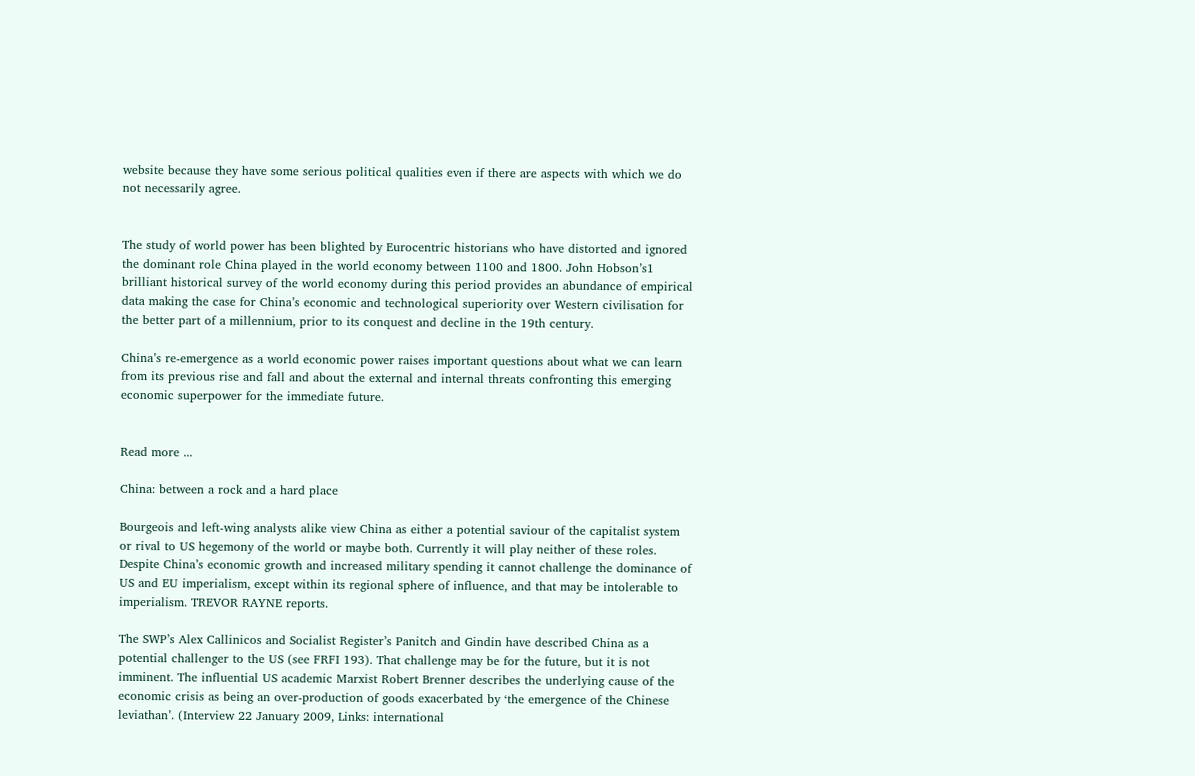website because they have some serious political qualities even if there are aspects with which we do not necessarily agree.


The study of world power has been blighted by Eurocentric historians who have distorted and ignored the dominant role China played in the world economy between 1100 and 1800. John Hobson’s1 brilliant historical survey of the world economy during this period provides an abundance of empirical data making the case for China’s economic and technological superiority over Western civilisation for the better part of a millennium, prior to its conquest and decline in the 19th century.

China’s re-emergence as a world economic power raises important questions about what we can learn from its previous rise and fall and about the external and internal threats confronting this emerging economic superpower for the immediate future.


Read more ...

China: between a rock and a hard place

Bourgeois and left-wing analysts alike view China as either a potential saviour of the capitalist system or rival to US hegemony of the world or maybe both. Currently it will play neither of these roles. Despite China’s economic growth and increased military spending it cannot challenge the dominance of US and EU imperialism, except within its regional sphere of influence, and that may be intolerable to imperialism. TREVOR RAYNE reports.

The SWP’s Alex Callinicos and Socialist Register’s Panitch and Gindin have described China as a potential challenger to the US (see FRFI 193). That challenge may be for the future, but it is not imminent. The influential US academic Marxist Robert Brenner describes the underlying cause of the economic crisis as being an over-production of goods exacerbated by ‘the emergence of the Chinese leviathan’. (Interview 22 January 2009, Links: international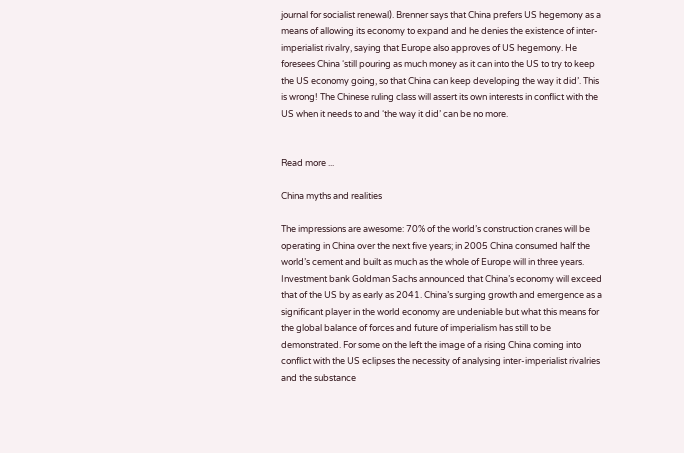journal for socialist renewal). Brenner says that China prefers US hegemony as a means of allowing its economy to expand and he denies the existence of inter-imperialist rivalry, saying that Europe also approves of US hegemony. He foresees China ‘still pouring as much money as it can into the US to try to keep the US economy going, so that China can keep developing the way it did’. This is wrong! The Chinese ruling class will assert its own interests in conflict with the US when it needs to and ‘the way it did’ can be no more.


Read more ...

China myths and realities

The impressions are awesome: 70% of the world’s construction cranes will be operating in China over the next five years; in 2005 China consumed half the world’s cement and built as much as the whole of Europe will in three years. Investment bank Goldman Sachs announced that China’s economy will exceed that of the US by as early as 2041. China’s surging growth and emergence as a significant player in the world economy are undeniable but what this means for the global balance of forces and future of imperialism has still to be demonstrated. For some on the left the image of a rising China coming into conflict with the US eclipses the necessity of analysing inter-imperialist rivalries and the substance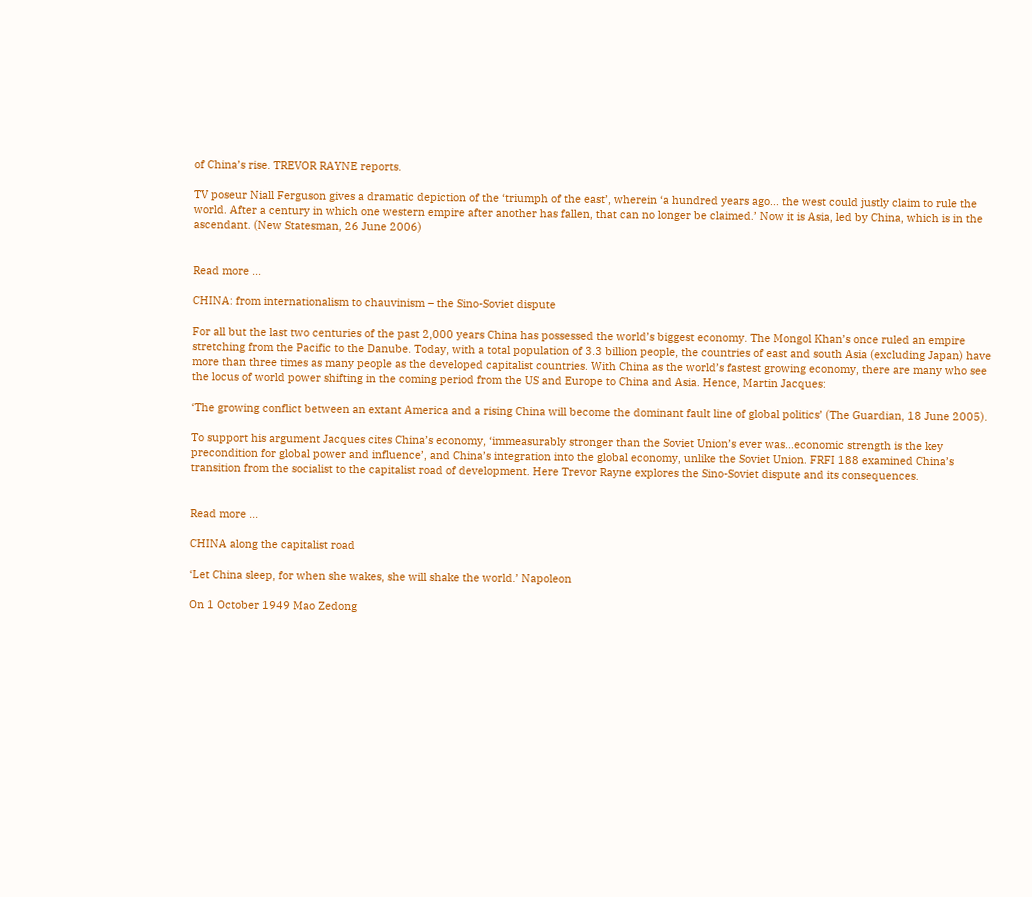of China’s rise. TREVOR RAYNE reports.

TV poseur Niall Ferguson gives a dramatic depiction of the ‘triumph of the east’, wherein ‘a hundred years ago... the west could justly claim to rule the world. After a century in which one western empire after another has fallen, that can no longer be claimed.’ Now it is Asia, led by China, which is in the ascendant. (New Statesman, 26 June 2006)


Read more ...

CHINA: from internationalism to chauvinism – the Sino-Soviet dispute

For all but the last two centuries of the past 2,000 years China has possessed the world’s biggest economy. The Mongol Khan’s once ruled an empire stretching from the Pacific to the Danube. Today, with a total population of 3.3 billion people, the countries of east and south Asia (excluding Japan) have more than three times as many people as the developed capitalist countries. With China as the world’s fastest growing economy, there are many who see the locus of world power shifting in the coming period from the US and Europe to China and Asia. Hence, Martin Jacques:

‘The growing conflict between an extant America and a rising China will become the dominant fault line of global politics’ (The Guardian, 18 June 2005).

To support his argument Jacques cites China’s economy, ‘immeasurably stronger than the Soviet Union’s ever was…economic strength is the key precondition for global power and influence’, and China’s integration into the global economy, unlike the Soviet Union. FRFI 188 examined China’s transition from the socialist to the capitalist road of development. Here Trevor Rayne explores the Sino-Soviet dispute and its consequences.


Read more ...

CHINA along the capitalist road

‘Let China sleep, for when she wakes, she will shake the world.’ Napoleon

On 1 October 1949 Mao Zedong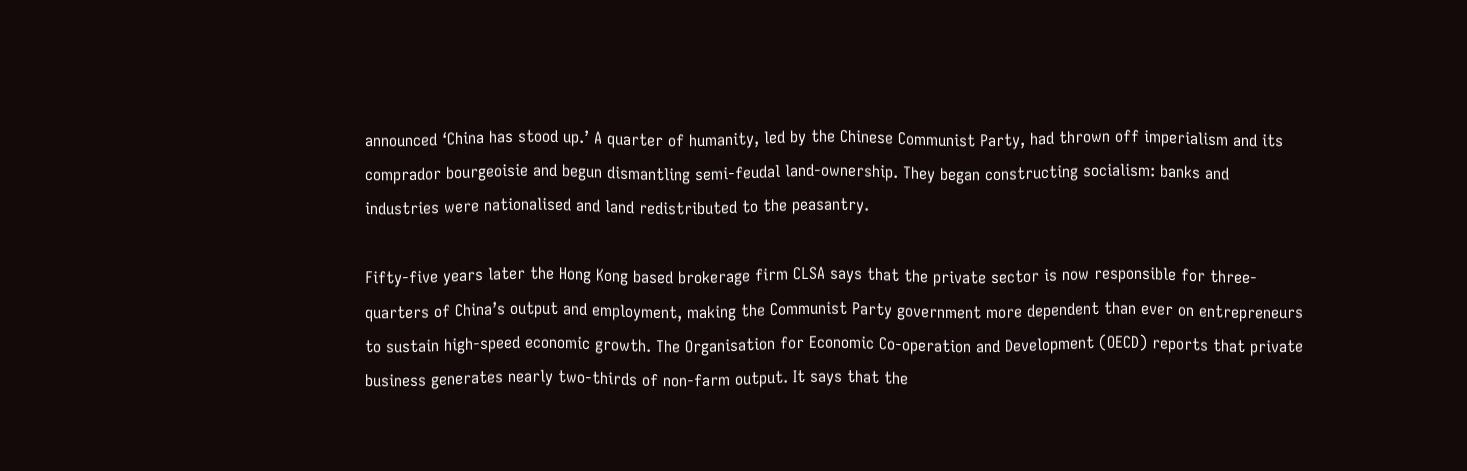announced ‘China has stood up.’ A quarter of humanity, led by the Chinese Communist Party, had thrown off imperialism and its comprador bourgeoisie and begun dismantling semi-feudal land-ownership. They began constructing socialism: banks and industries were nationalised and land redistributed to the peasantry.

Fifty-five years later the Hong Kong based brokerage firm CLSA says that the private sector is now responsible for three-quarters of China’s output and employment, making the Communist Party government more dependent than ever on entrepreneurs to sustain high-speed economic growth. The Organisation for Economic Co-operation and Development (OECD) reports that private business generates nearly two-thirds of non-farm output. It says that the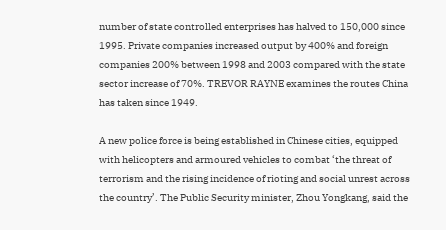number of state controlled enterprises has halved to 150,000 since 1995. Private companies increased output by 400% and foreign companies 200% between 1998 and 2003 compared with the state sector increase of 70%. TREVOR RAYNE examines the routes China has taken since 1949.

A new police force is being established in Chinese cities, equipped with helicopters and armoured vehicles to combat ‘the threat of terrorism and the rising incidence of rioting and social unrest across the country’. The Public Security minister, Zhou Yongkang, said the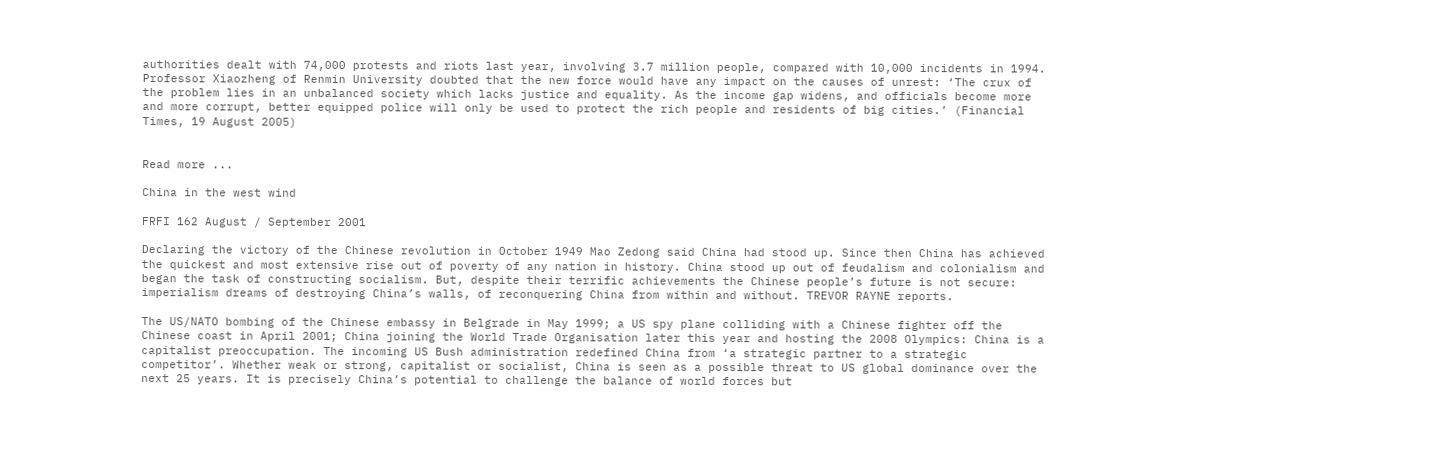authorities dealt with 74,000 protests and riots last year, involving 3.7 million people, compared with 10,000 incidents in 1994. Professor Xiaozheng of Renmin University doubted that the new force would have any impact on the causes of unrest: ‘The crux of the problem lies in an unbalanced society which lacks justice and equality. As the income gap widens, and officials become more and more corrupt, better equipped police will only be used to protect the rich people and residents of big cities.’ (Financial Times, 19 August 2005)


Read more ...

China in the west wind

FRFI 162 August / September 2001

Declaring the victory of the Chinese revolution in October 1949 Mao Zedong said China had stood up. Since then China has achieved the quickest and most extensive rise out of poverty of any nation in history. China stood up out of feudalism and colonialism and began the task of constructing socialism. But, despite their terrific achievements the Chinese people’s future is not secure: imperialism dreams of destroying China’s walls, of reconquering China from within and without. TREVOR RAYNE reports.

The US/NATO bombing of the Chinese embassy in Belgrade in May 1999; a US spy plane colliding with a Chinese fighter off the Chinese coast in April 2001; China joining the World Trade Organisation later this year and hosting the 2008 Olympics: China is a capitalist preoccupation. The incoming US Bush administration redefined China from ‘a strategic partner to a strategic competitor’. Whether weak or strong, capitalist or socialist, China is seen as a possible threat to US global dominance over the next 25 years. It is precisely China’s potential to challenge the balance of world forces but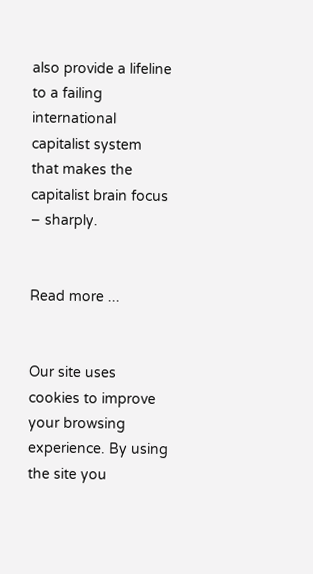also provide a lifeline to a failing international capitalist system that makes the capitalist brain focus – sharply.


Read more ...


Our site uses cookies to improve your browsing experience. By using the site you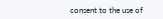consent to the use of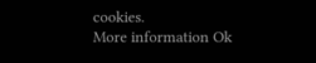cookies.
More information Ok